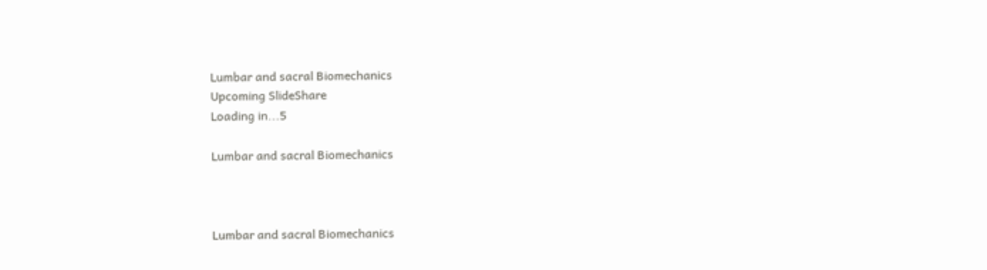Lumbar and sacral Biomechanics
Upcoming SlideShare
Loading in...5

Lumbar and sacral Biomechanics



Lumbar and sacral Biomechanics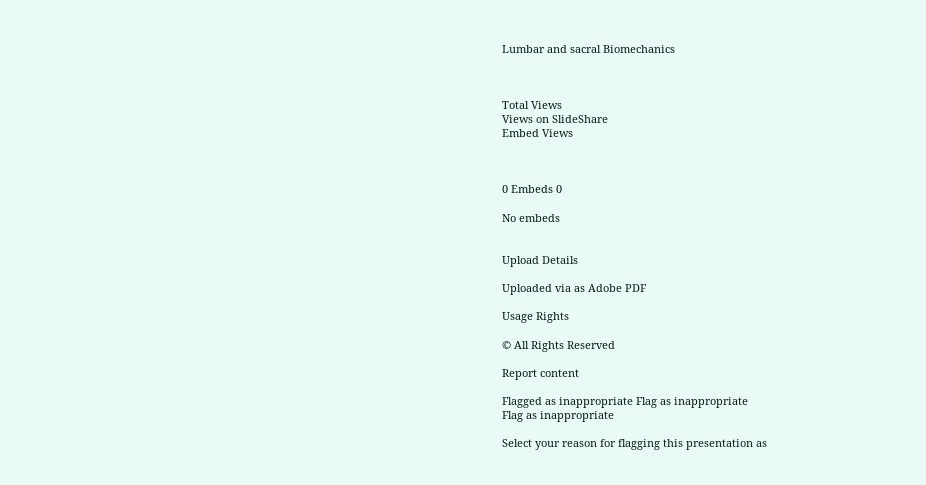Lumbar and sacral Biomechanics



Total Views
Views on SlideShare
Embed Views



0 Embeds 0

No embeds


Upload Details

Uploaded via as Adobe PDF

Usage Rights

© All Rights Reserved

Report content

Flagged as inappropriate Flag as inappropriate
Flag as inappropriate

Select your reason for flagging this presentation as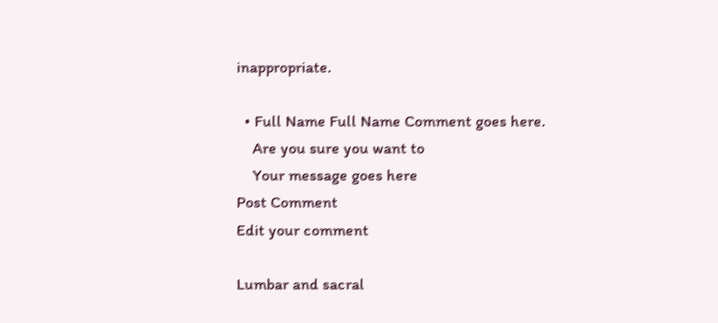inappropriate.

  • Full Name Full Name Comment goes here.
    Are you sure you want to
    Your message goes here
Post Comment
Edit your comment

Lumbar and sacral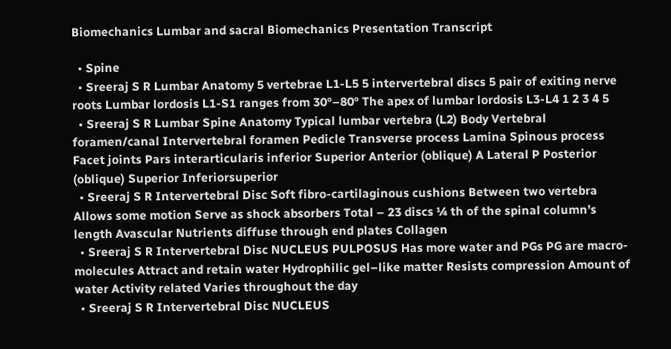Biomechanics Lumbar and sacral Biomechanics Presentation Transcript

  • Spine
  • Sreeraj S R Lumbar Anatomy 5 vertebrae L1-L5 5 intervertebral discs 5 pair of exiting nerve roots Lumbar lordosis L1-S1 ranges from 30°–80° The apex of lumbar lordosis L3-L4 1 2 3 4 5
  • Sreeraj S R Lumbar Spine Anatomy Typical lumbar vertebra (L2) Body Vertebral foramen/canal Intervertebral foramen Pedicle Transverse process Lamina Spinous process Facet joints Pars interarticularis inferior Superior Anterior (oblique) A Lateral P Posterior (oblique) Superior Inferiorsuperior
  • Sreeraj S R Intervertebral Disc Soft fibro-cartilaginous cushions Between two vertebra Allows some motion Serve as shock absorbers Total – 23 discs ¼ th of the spinal column's length Avascular Nutrients diffuse through end plates Collagen
  • Sreeraj S R Intervertebral Disc NUCLEUS PULPOSUS Has more water and PGs PG are macro-molecules Attract and retain water Hydrophilic gel–like matter Resists compression Amount of water Activity related Varies throughout the day
  • Sreeraj S R Intervertebral Disc NUCLEUS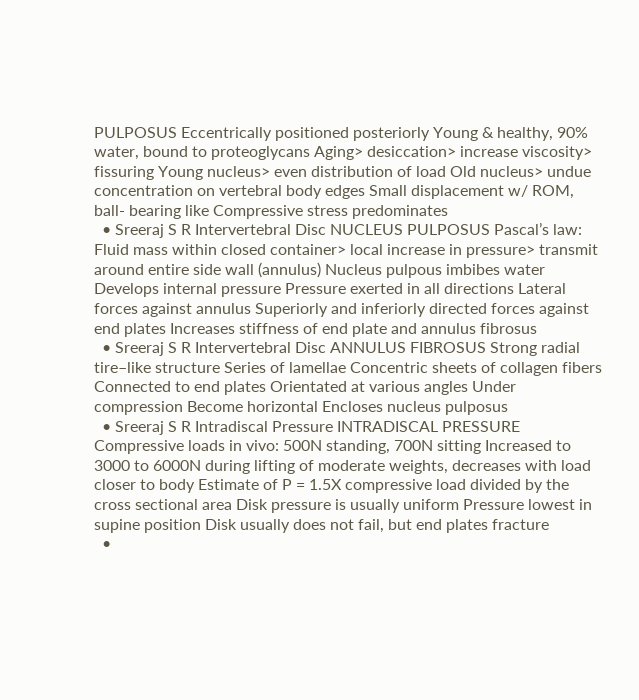PULPOSUS Eccentrically positioned posteriorly Young & healthy, 90% water, bound to proteoglycans Aging> desiccation> increase viscosity> fissuring Young nucleus> even distribution of load Old nucleus> undue concentration on vertebral body edges Small displacement w/ ROM, ball- bearing like Compressive stress predominates
  • Sreeraj S R Intervertebral Disc NUCLEUS PULPOSUS Pascal’s law: Fluid mass within closed container> local increase in pressure> transmit around entire side wall (annulus) Nucleus pulpous imbibes water Develops internal pressure Pressure exerted in all directions Lateral forces against annulus Superiorly and inferiorly directed forces against end plates Increases stiffness of end plate and annulus fibrosus
  • Sreeraj S R Intervertebral Disc ANNULUS FIBROSUS Strong radial tire–like structure Series of lamellae Concentric sheets of collagen fibers Connected to end plates Orientated at various angles Under compression Become horizontal Encloses nucleus pulposus
  • Sreeraj S R Intradiscal Pressure INTRADISCAL PRESSURE Compressive loads in vivo: 500N standing, 700N sitting Increased to 3000 to 6000N during lifting of moderate weights, decreases with load closer to body Estimate of P = 1.5X compressive load divided by the cross sectional area Disk pressure is usually uniform Pressure lowest in supine position Disk usually does not fail, but end plates fracture
  •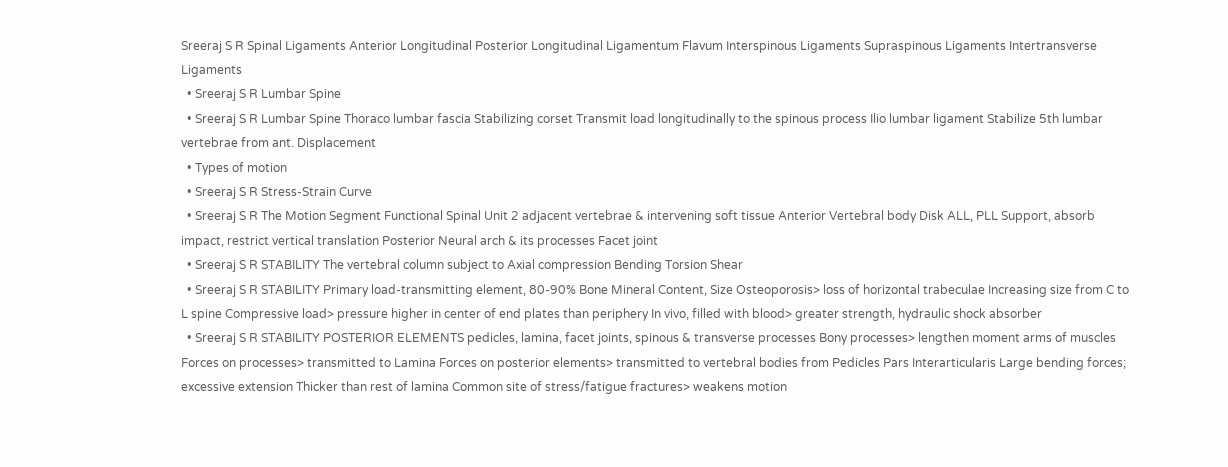Sreeraj S R Spinal Ligaments Anterior Longitudinal Posterior Longitudinal Ligamentum Flavum Interspinous Ligaments Supraspinous Ligaments Intertransverse Ligaments
  • Sreeraj S R Lumbar Spine
  • Sreeraj S R Lumbar Spine Thoraco lumbar fascia Stabilizing corset Transmit load longitudinally to the spinous process Ilio lumbar ligament Stabilize 5th lumbar vertebrae from ant. Displacement
  • Types of motion
  • Sreeraj S R Stress-Strain Curve
  • Sreeraj S R The Motion Segment Functional Spinal Unit 2 adjacent vertebrae & intervening soft tissue Anterior Vertebral body Disk ALL, PLL Support, absorb impact, restrict vertical translation Posterior Neural arch & its processes Facet joint
  • Sreeraj S R STABILITY The vertebral column subject to Axial compression Bending Torsion Shear
  • Sreeraj S R STABILITY Primary load-transmitting element, 80-90% Bone Mineral Content, Size Osteoporosis> loss of horizontal trabeculae Increasing size from C to L spine Compressive load> pressure higher in center of end plates than periphery In vivo, filled with blood> greater strength, hydraulic shock absorber
  • Sreeraj S R STABILITY POSTERIOR ELEMENTS pedicles, lamina, facet joints, spinous & transverse processes Bony processes> lengthen moment arms of muscles Forces on processes> transmitted to Lamina Forces on posterior elements> transmitted to vertebral bodies from Pedicles Pars Interarticularis Large bending forces; excessive extension Thicker than rest of lamina Common site of stress/fatigue fractures> weakens motion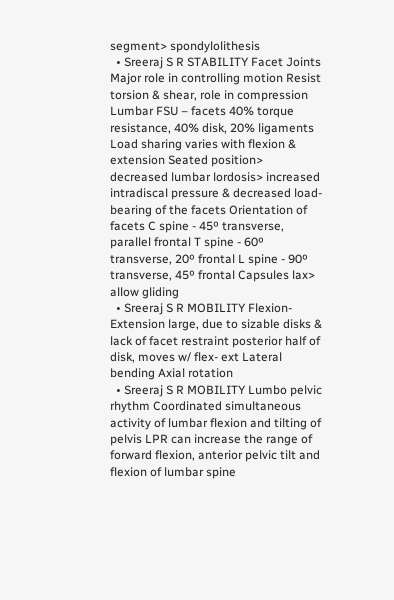segment> spondylolithesis
  • Sreeraj S R STABILITY Facet Joints Major role in controlling motion Resist torsion & shear, role in compression Lumbar FSU – facets 40% torque resistance, 40% disk, 20% ligaments Load sharing varies with flexion & extension Seated position> decreased lumbar lordosis> increased intradiscal pressure & decreased load-bearing of the facets Orientation of facets C spine - 45º transverse, parallel frontal T spine - 60º transverse, 20º frontal L spine - 90º transverse, 45º frontal Capsules lax> allow gliding
  • Sreeraj S R MOBILITY Flexion-Extension large, due to sizable disks & lack of facet restraint posterior half of disk, moves w/ flex- ext Lateral bending Axial rotation
  • Sreeraj S R MOBILITY Lumbo pelvic rhythm Coordinated simultaneous activity of lumbar flexion and tilting of pelvis LPR can increase the range of forward flexion, anterior pelvic tilt and flexion of lumbar spine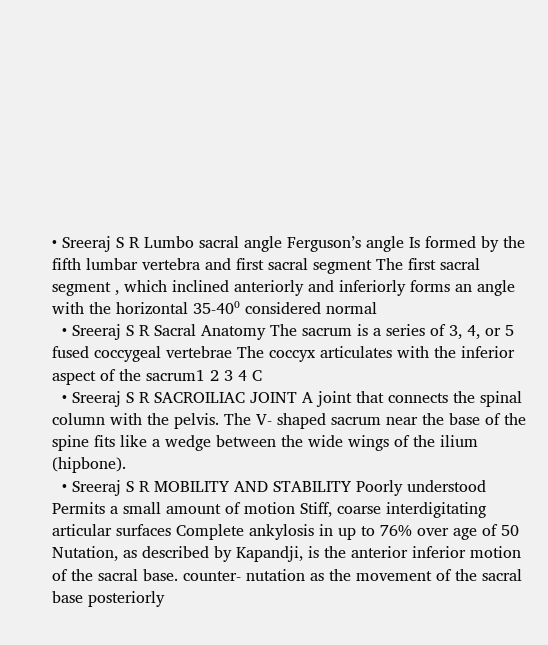• Sreeraj S R Lumbo sacral angle Ferguson’s angle Is formed by the fifth lumbar vertebra and first sacral segment The first sacral segment , which inclined anteriorly and inferiorly forms an angle with the horizontal 35-40⁰ considered normal
  • Sreeraj S R Sacral Anatomy The sacrum is a series of 3, 4, or 5 fused coccygeal vertebrae The coccyx articulates with the inferior aspect of the sacrum1 2 3 4 C
  • Sreeraj S R SACROILIAC JOINT A joint that connects the spinal column with the pelvis. The V- shaped sacrum near the base of the spine fits like a wedge between the wide wings of the ilium (hipbone).
  • Sreeraj S R MOBILITY AND STABILITY Poorly understood Permits a small amount of motion Stiff, coarse interdigitating articular surfaces Complete ankylosis in up to 76% over age of 50 Nutation, as described by Kapandji, is the anterior inferior motion of the sacral base. counter- nutation as the movement of the sacral base posteriorly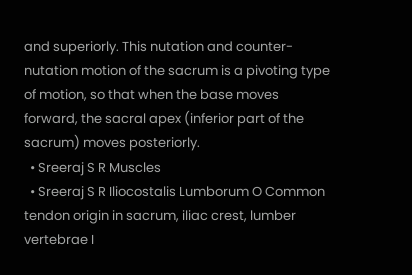and superiorly. This nutation and counter- nutation motion of the sacrum is a pivoting type of motion, so that when the base moves forward, the sacral apex (inferior part of the sacrum) moves posteriorly.
  • Sreeraj S R Muscles
  • Sreeraj S R Iliocostalis Lumborum O Common tendon origin in sacrum, iliac crest, lumber vertebrae I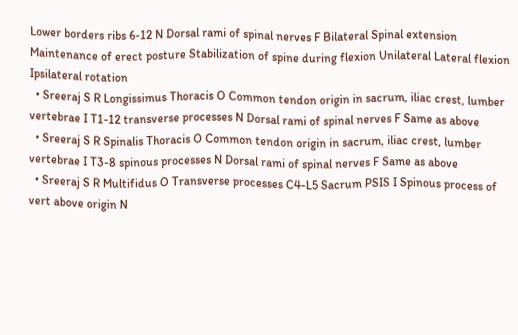Lower borders ribs 6-12 N Dorsal rami of spinal nerves F Bilateral Spinal extension Maintenance of erect posture Stabilization of spine during flexion Unilateral Lateral flexion Ipsilateral rotation
  • Sreeraj S R Longissimus Thoracis O Common tendon origin in sacrum, iliac crest, lumber vertebrae I T1-12 transverse processes N Dorsal rami of spinal nerves F Same as above
  • Sreeraj S R Spinalis Thoracis O Common tendon origin in sacrum, iliac crest, lumber vertebrae I T3-8 spinous processes N Dorsal rami of spinal nerves F Same as above
  • Sreeraj S R Multifidus O Transverse processes C4-L5 Sacrum PSIS I Spinous process of vert above origin N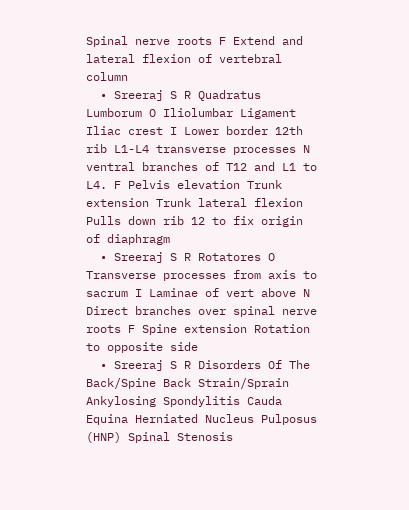Spinal nerve roots F Extend and lateral flexion of vertebral column
  • Sreeraj S R Quadratus Lumborum O Iliolumbar Ligament Iliac crest I Lower border 12th rib L1-L4 transverse processes N ventral branches of T12 and L1 to L4. F Pelvis elevation Trunk extension Trunk lateral flexion Pulls down rib 12 to fix origin of diaphragm
  • Sreeraj S R Rotatores O Transverse processes from axis to sacrum I Laminae of vert above N Direct branches over spinal nerve roots F Spine extension Rotation to opposite side
  • Sreeraj S R Disorders Of The Back/Spine Back Strain/Sprain Ankylosing Spondylitis Cauda Equina Herniated Nucleus Pulposus (HNP) Spinal Stenosis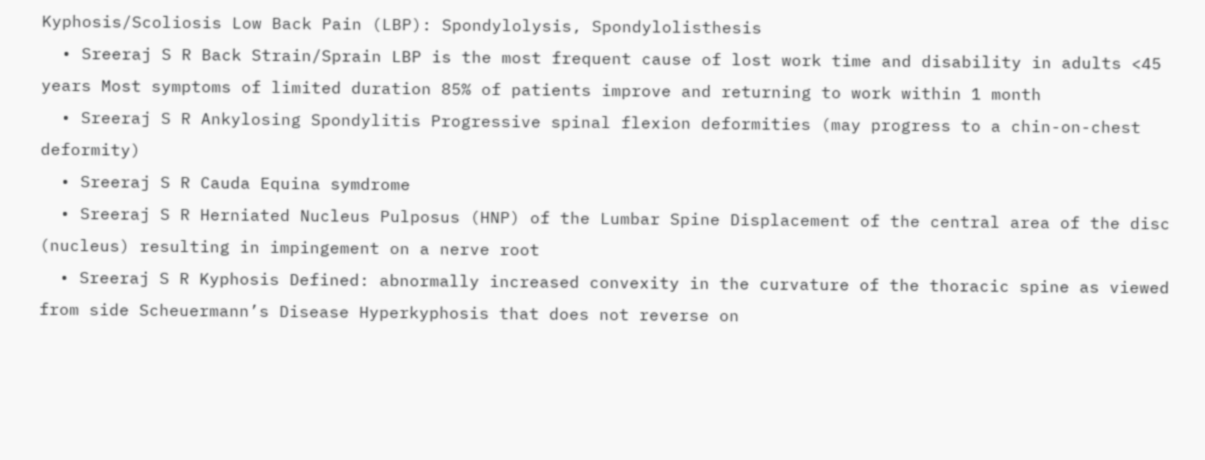Kyphosis/Scoliosis Low Back Pain (LBP): Spondylolysis, Spondylolisthesis
  • Sreeraj S R Back Strain/Sprain LBP is the most frequent cause of lost work time and disability in adults <45 years Most symptoms of limited duration 85% of patients improve and returning to work within 1 month
  • Sreeraj S R Ankylosing Spondylitis Progressive spinal flexion deformities (may progress to a chin-on-chest deformity)
  • Sreeraj S R Cauda Equina symdrome
  • Sreeraj S R Herniated Nucleus Pulposus (HNP) of the Lumbar Spine Displacement of the central area of the disc (nucleus) resulting in impingement on a nerve root
  • Sreeraj S R Kyphosis Defined: abnormally increased convexity in the curvature of the thoracic spine as viewed from side Scheuermann’s Disease Hyperkyphosis that does not reverse on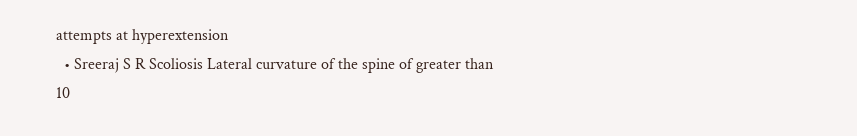attempts at hyperextension
  • Sreeraj S R Scoliosis Lateral curvature of the spine of greater than 10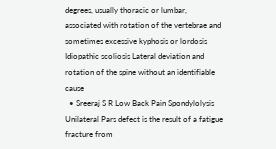degrees, usually thoracic or lumbar, associated with rotation of the vertebrae and sometimes excessive kyphosis or lordosis Idiopathic scoliosis Lateral deviation and rotation of the spine without an identifiable cause
  • Sreeraj S R Low Back Pain Spondylolysis Unilateral Pars defect is the result of a fatigue fracture from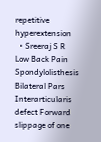repetitive hyperextension
  • Sreeraj S R Low Back Pain Spondylolisthesis Bilateral Pars Interarticularis defect Forward slippage of one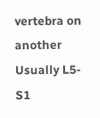vertebra on another Usually L5-S1